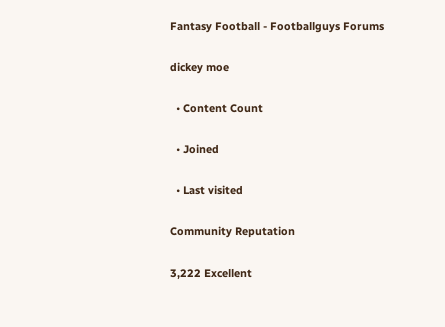Fantasy Football - Footballguys Forums

dickey moe

  • Content Count

  • Joined

  • Last visited

Community Reputation

3,222 Excellent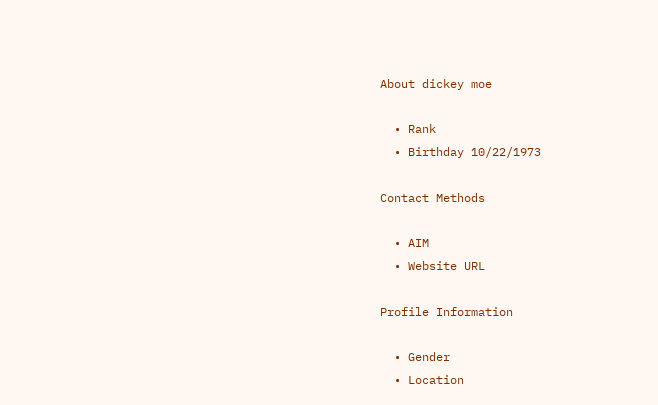About dickey moe

  • Rank
  • Birthday 10/22/1973

Contact Methods

  • AIM
  • Website URL

Profile Information

  • Gender
  • Location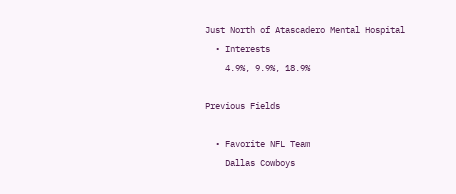Just North of Atascadero Mental Hospital
  • Interests
    4.9%, 9.9%, 18.9%

Previous Fields

  • Favorite NFL Team
    Dallas Cowboys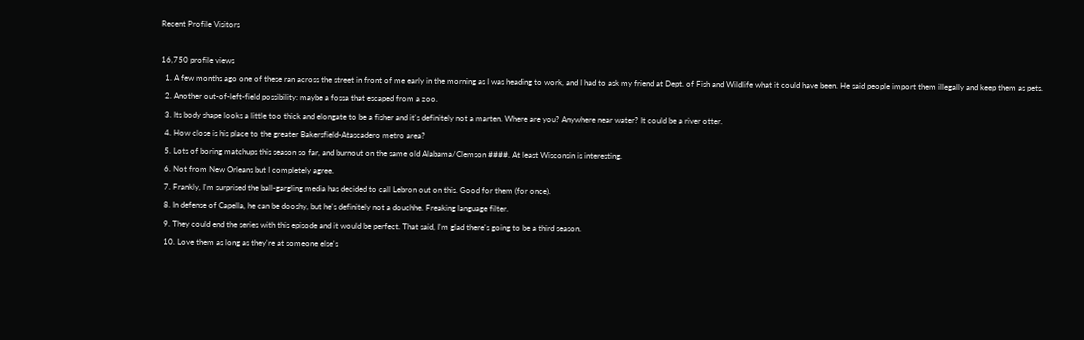Recent Profile Visitors

16,750 profile views
  1. A few months ago one of these ran across the street in front of me early in the morning as I was heading to work, and I had to ask my friend at Dept. of Fish and Wildlife what it could have been. He said people import them illegally and keep them as pets.
  2. Another out-of-left-field possibility: maybe a fossa that escaped from a zoo.
  3. Its body shape looks a little too thick and elongate to be a fisher and it's definitely not a marten. Where are you? Anywhere near water? It could be a river otter.
  4. How close is his place to the greater Bakersfield-Atascadero metro area?
  5. Lots of boring matchups this season so far, and burnout on the same old Alabama/Clemson ####. At least Wisconsin is interesting.
  6. Not from New Orleans but I completely agree.
  7. Frankly, I'm surprised the ball-gargling media has decided to call Lebron out on this. Good for them (for once).
  8. In defense of Capella, he can be dooshy, but he's definitely not a douchhe. Freaking language filter.
  9. They could end the series with this episode and it would be perfect. That said, I'm glad there's going to be a third season.
  10. Love them as long as they're at someone else's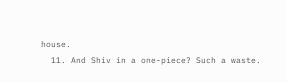house.
  11. And Shiv in a one-piece? Such a waste.